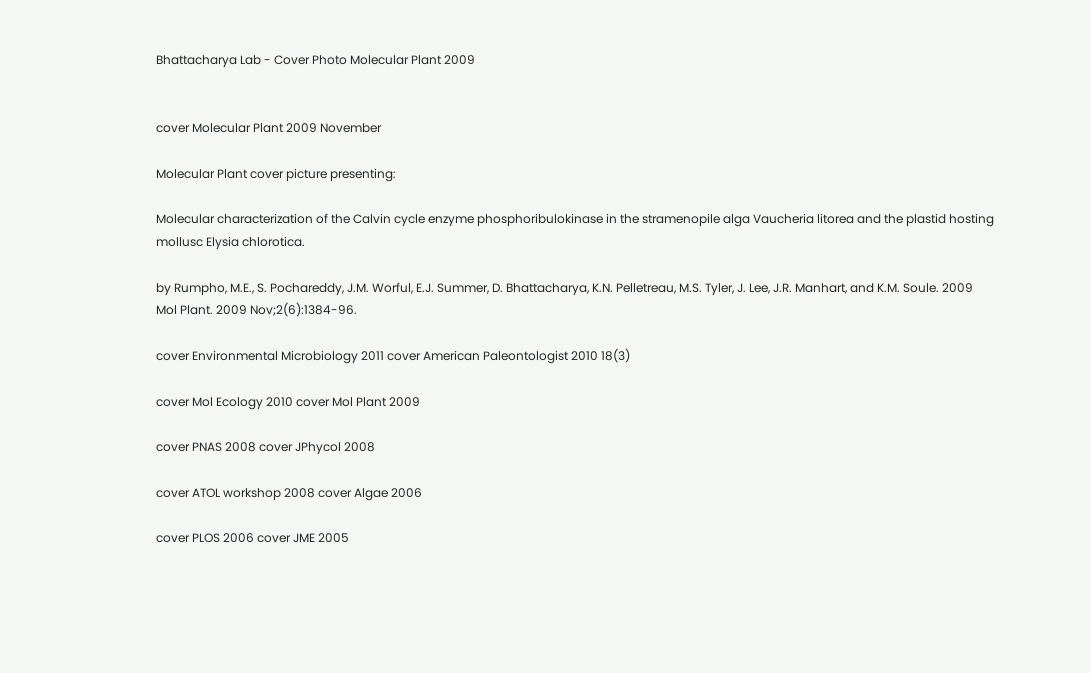Bhattacharya Lab - Cover Photo Molecular Plant 2009


cover Molecular Plant 2009 November

Molecular Plant cover picture presenting:

Molecular characterization of the Calvin cycle enzyme phosphoribulokinase in the stramenopile alga Vaucheria litorea and the plastid hosting mollusc Elysia chlorotica.

by Rumpho, M.E., S. Pochareddy, J.M. Worful, E.J. Summer, D. Bhattacharya, K.N. Pelletreau, M.S. Tyler, J. Lee, J.R. Manhart, and K.M. Soule. 2009
Mol Plant. 2009 Nov;2(6):1384-96.

cover Environmental Microbiology 2011 cover American Paleontologist 2010 18(3)

cover Mol Ecology 2010 cover Mol Plant 2009

cover PNAS 2008 cover JPhycol 2008

cover ATOL workshop 2008 cover Algae 2006

cover PLOS 2006 cover JME 2005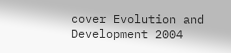cover Evolution and Development 2004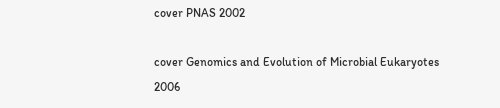cover PNAS 2002

cover Genomics and Evolution of Microbial Eukaryotes 2006